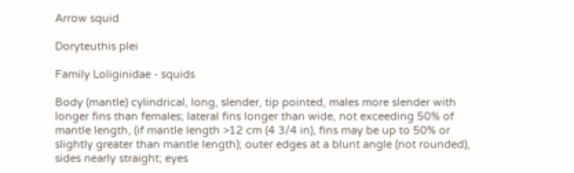Arrow squid

Doryteuthis plei

Family Loliginidae - squids

Body (mantle) cylindrical, long, slender, tip pointed, males more slender with longer fins than females; lateral fins longer than wide, not exceeding 50% of mantle length, (if mantle length >12 cm (4 3/4 in), fins may be up to 50% or slightly greater than mantle length); outer edges at a blunt angle (not rounded), sides nearly straight; eyes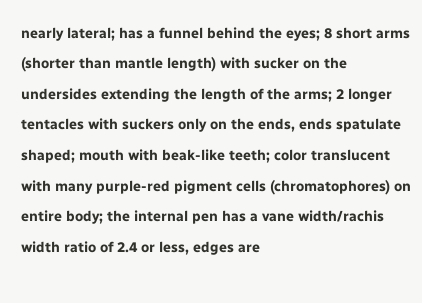nearly lateral; has a funnel behind the eyes; 8 short arms (shorter than mantle length) with sucker on the undersides extending the length of the arms; 2 longer tentacles with suckers only on the ends, ends spatulate shaped; mouth with beak-like teeth; color translucent with many purple-red pigment cells (chromatophores) on entire body; the internal pen has a vane width/rachis width ratio of 2.4 or less, edges are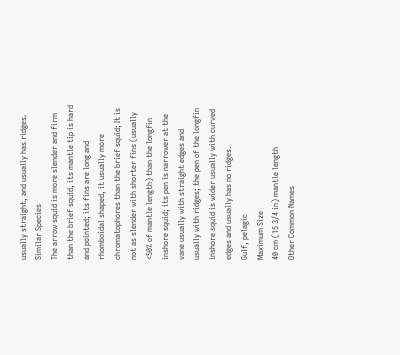usually straight, and usually has ridges.
Similar Species
The arrow squid is more slender and firm than the brief squid, its mantle tip is hard and pointed; its fins are long and rhomboidal shaped, it usually more chromatophores than the brief squid; It is not as slender with shorter fins (usually <50% of mantle length) than the longfin inshore squid; its pen is narrower at the vane usually with straight edges and usually with ridges; the pen of the longfin inshore squid is wider usually with curved edges and usually has no ridges.
Gulf, pelagic
Maximum Size
40 cm (15 3/4 in) mantle length
Other Common Names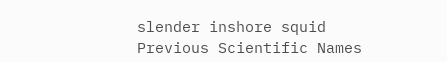slender inshore squid
Previous Scientific Names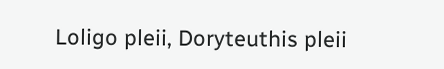Loligo pleii, Doryteuthis pleii